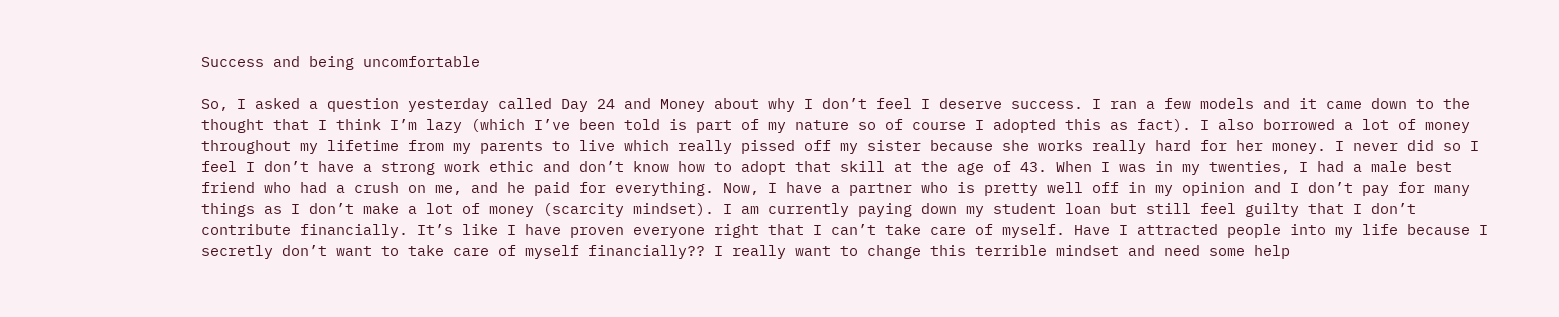Success and being uncomfortable

So, I asked a question yesterday called Day 24 and Money about why I don’t feel I deserve success. I ran a few models and it came down to the thought that I think I’m lazy (which I’ve been told is part of my nature so of course I adopted this as fact). I also borrowed a lot of money throughout my lifetime from my parents to live which really pissed off my sister because she works really hard for her money. I never did so I feel I don’t have a strong work ethic and don’t know how to adopt that skill at the age of 43. When I was in my twenties, I had a male best friend who had a crush on me, and he paid for everything. Now, I have a partner who is pretty well off in my opinion and I don’t pay for many things as I don’t make a lot of money (scarcity mindset). I am currently paying down my student loan but still feel guilty that I don’t contribute financially. It’s like I have proven everyone right that I can’t take care of myself. Have I attracted people into my life because I secretly don’t want to take care of myself financially?? I really want to change this terrible mindset and need some help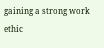gaining a strong work ethic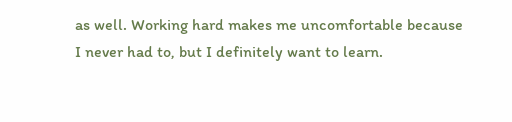as well. Working hard makes me uncomfortable because I never had to, but I definitely want to learn.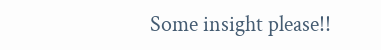Some insight please!!